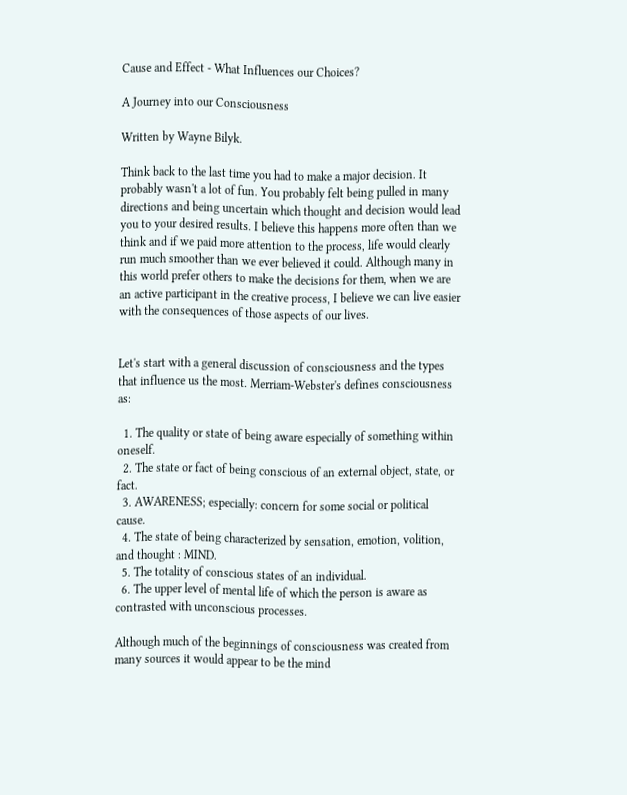Cause and Effect - What Influences our Choices?

A Journey into our Consciousness

Written by Wayne Bilyk.

Think back to the last time you had to make a major decision. It probably wasn't a lot of fun. You probably felt being pulled in many directions and being uncertain which thought and decision would lead you to your desired results. I believe this happens more often than we think and if we paid more attention to the process, life would clearly run much smoother than we ever believed it could. Although many in this world prefer others to make the decisions for them, when we are an active participant in the creative process, I believe we can live easier with the consequences of those aspects of our lives.


Let's start with a general discussion of consciousness and the types that influence us the most. Merriam-Webster's defines consciousness as:

  1. The quality or state of being aware especially of something within oneself.
  2. The state or fact of being conscious of an external object, state, or fact.
  3. AWARENESS; especially: concern for some social or political cause.
  4. The state of being characterized by sensation, emotion, volition, and thought : MIND.
  5. The totality of conscious states of an individual.
  6. The upper level of mental life of which the person is aware as contrasted with unconscious processes.

Although much of the beginnings of consciousness was created from many sources it would appear to be the mind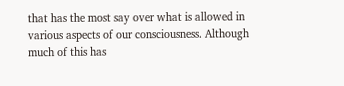that has the most say over what is allowed in various aspects of our consciousness. Although much of this has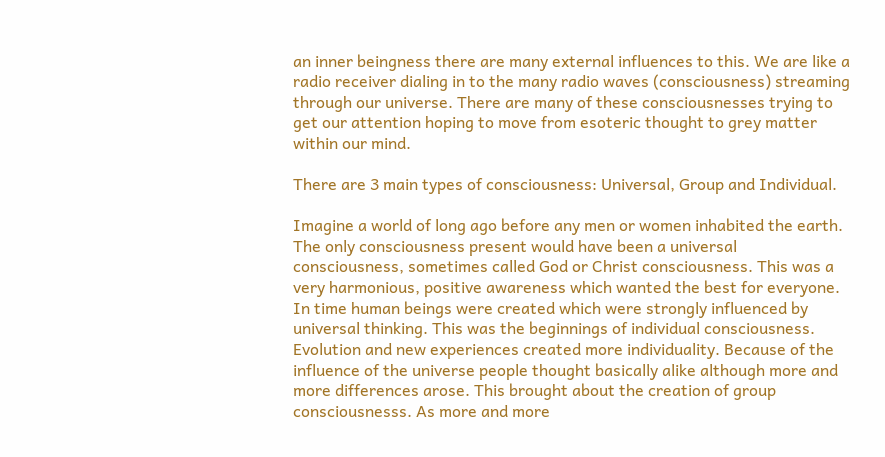an inner beingness there are many external influences to this. We are like a radio receiver dialing in to the many radio waves (consciousness) streaming through our universe. There are many of these consciousnesses trying to get our attention hoping to move from esoteric thought to grey matter within our mind.

There are 3 main types of consciousness: Universal, Group and Individual.

Imagine a world of long ago before any men or women inhabited the earth. The only consciousness present would have been a universal consciousness, sometimes called God or Christ consciousness. This was a very harmonious, positive awareness which wanted the best for everyone. In time human beings were created which were strongly influenced by universal thinking. This was the beginnings of individual consciousness. Evolution and new experiences created more individuality. Because of the influence of the universe people thought basically alike although more and more differences arose. This brought about the creation of group consciousnesss. As more and more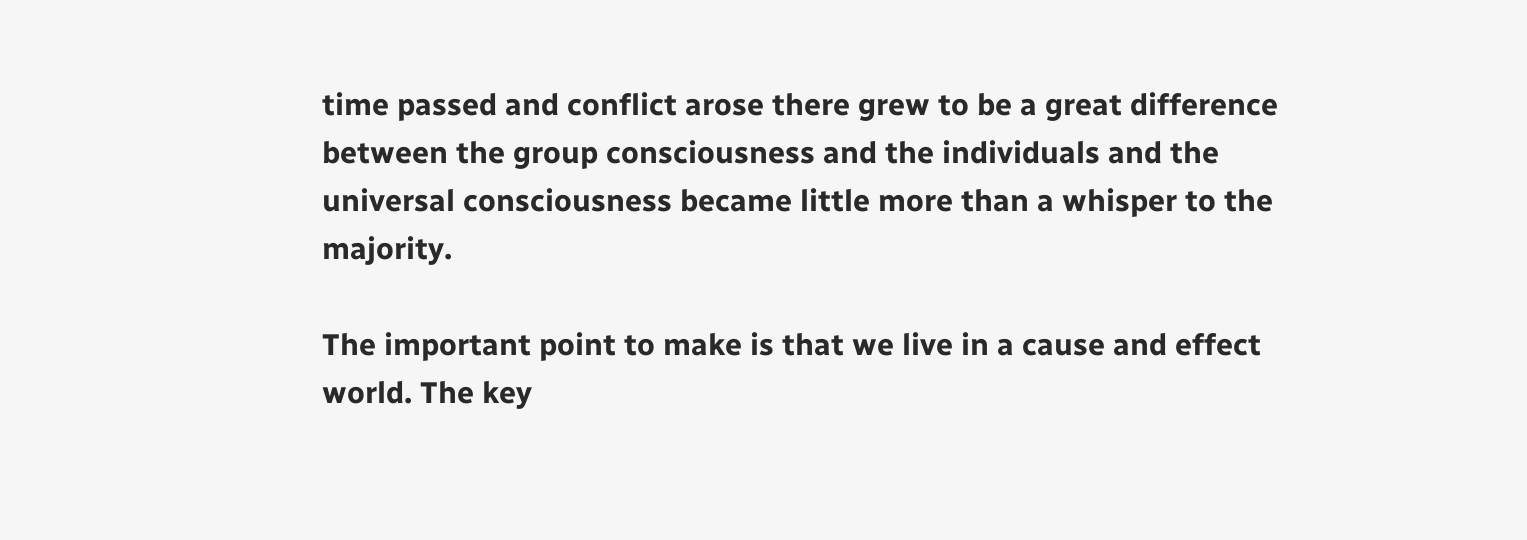time passed and conflict arose there grew to be a great difference between the group consciousness and the individuals and the universal consciousness became little more than a whisper to the majority.

The important point to make is that we live in a cause and effect world. The key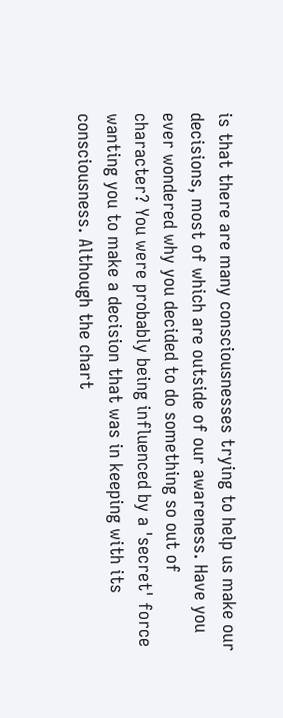is that there are many consciousnesses trying to help us make our decisions, most of which are outside of our awareness. Have you ever wondered why you decided to do something so out of character? You were probably being influenced by a 'secret' force wanting you to make a decision that was in keeping with its consciousness. Although the chart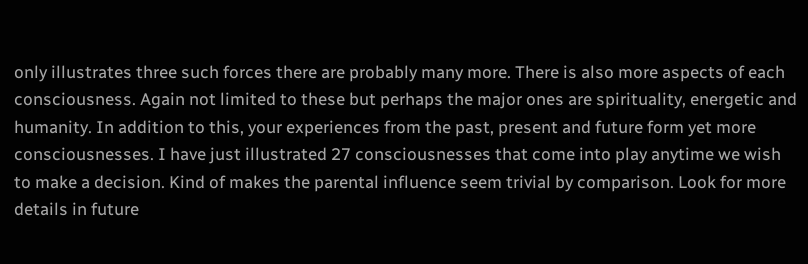only illustrates three such forces there are probably many more. There is also more aspects of each consciousness. Again not limited to these but perhaps the major ones are spirituality, energetic and humanity. In addition to this, your experiences from the past, present and future form yet more consciousnesses. I have just illustrated 27 consciousnesses that come into play anytime we wish to make a decision. Kind of makes the parental influence seem trivial by comparison. Look for more details in future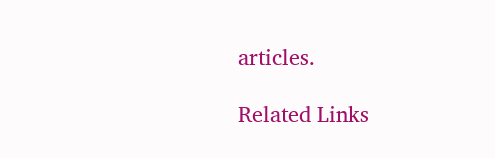articles.

Related Links